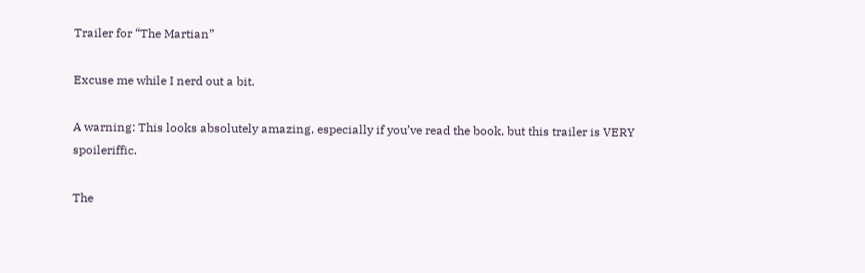Trailer for “The Martian”

Excuse me while I nerd out a bit.

A warning: This looks absolutely amazing, especially if you’ve read the book, but this trailer is VERY spoileriffic.

The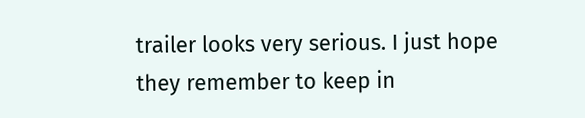trailer looks very serious. I just hope they remember to keep in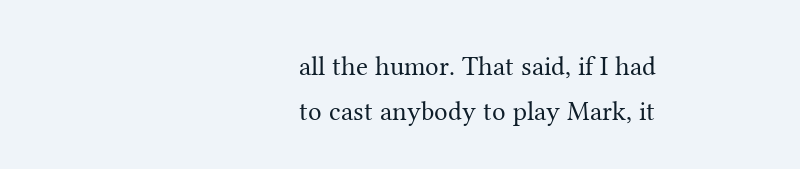all the humor. That said, if I had to cast anybody to play Mark, it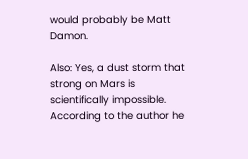would probably be Matt Damon.

Also: Yes, a dust storm that strong on Mars is scientifically impossible. According to the author he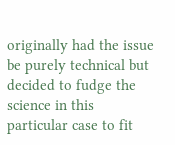originally had the issue be purely technical but decided to fudge the science in this particular case to fit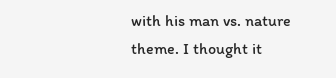with his man vs. nature theme. I thought it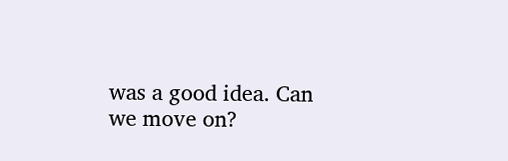was a good idea. Can we move on?